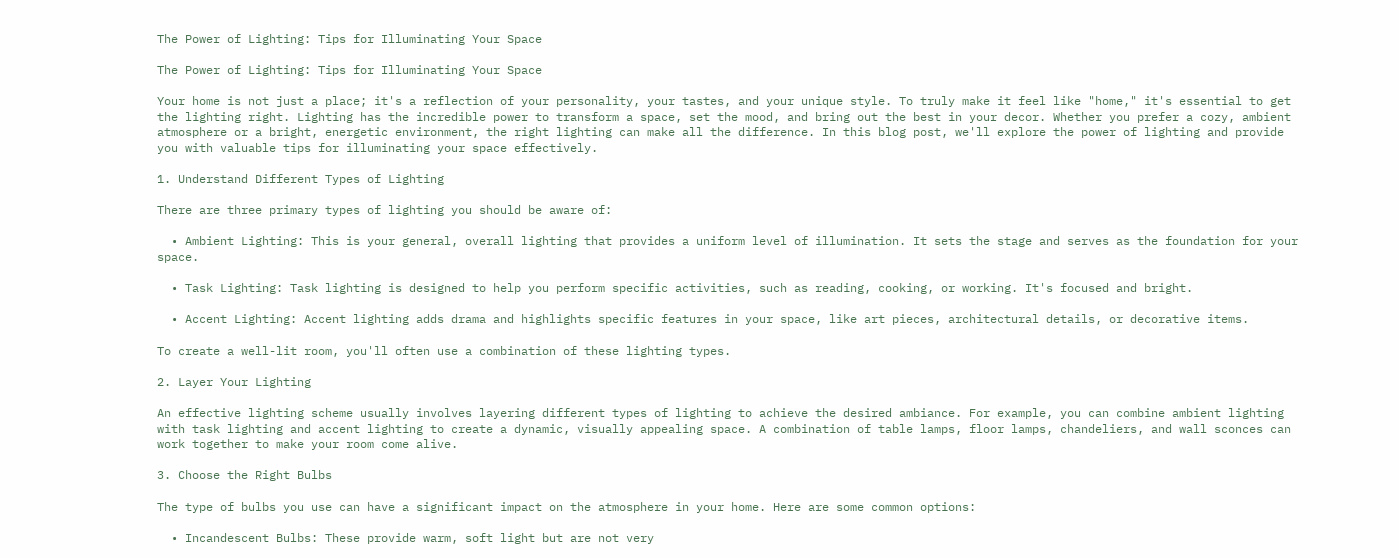The Power of Lighting: Tips for Illuminating Your Space

The Power of Lighting: Tips for Illuminating Your Space

Your home is not just a place; it's a reflection of your personality, your tastes, and your unique style. To truly make it feel like "home," it's essential to get the lighting right. Lighting has the incredible power to transform a space, set the mood, and bring out the best in your decor. Whether you prefer a cozy, ambient atmosphere or a bright, energetic environment, the right lighting can make all the difference. In this blog post, we'll explore the power of lighting and provide you with valuable tips for illuminating your space effectively.

1. Understand Different Types of Lighting

There are three primary types of lighting you should be aware of:

  • Ambient Lighting: This is your general, overall lighting that provides a uniform level of illumination. It sets the stage and serves as the foundation for your space.

  • Task Lighting: Task lighting is designed to help you perform specific activities, such as reading, cooking, or working. It's focused and bright.

  • Accent Lighting: Accent lighting adds drama and highlights specific features in your space, like art pieces, architectural details, or decorative items.

To create a well-lit room, you'll often use a combination of these lighting types.

2. Layer Your Lighting

An effective lighting scheme usually involves layering different types of lighting to achieve the desired ambiance. For example, you can combine ambient lighting with task lighting and accent lighting to create a dynamic, visually appealing space. A combination of table lamps, floor lamps, chandeliers, and wall sconces can work together to make your room come alive.

3. Choose the Right Bulbs

The type of bulbs you use can have a significant impact on the atmosphere in your home. Here are some common options:

  • Incandescent Bulbs: These provide warm, soft light but are not very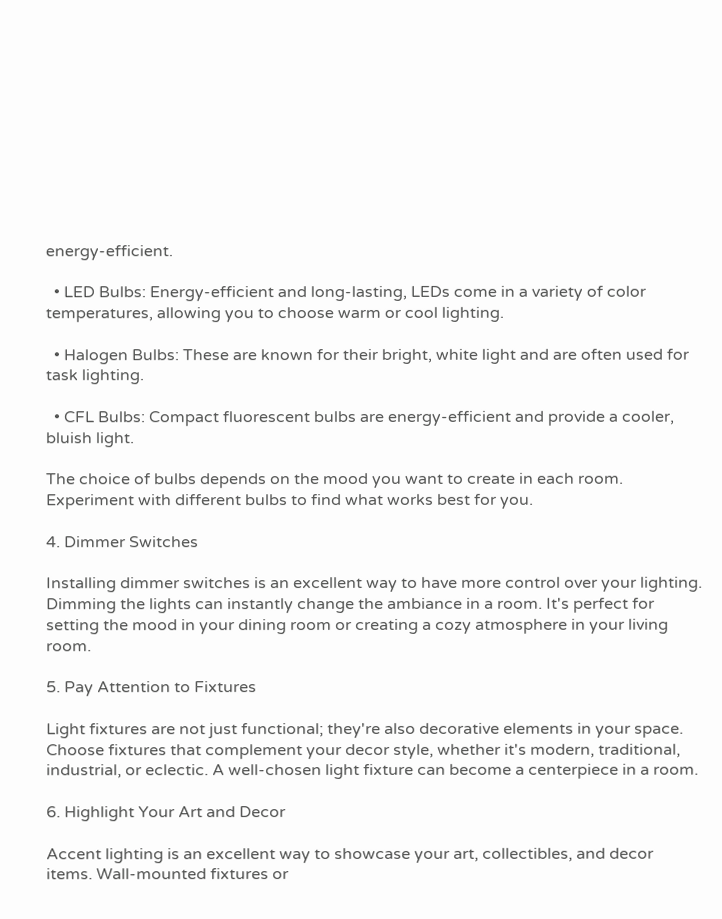energy-efficient.

  • LED Bulbs: Energy-efficient and long-lasting, LEDs come in a variety of color temperatures, allowing you to choose warm or cool lighting.

  • Halogen Bulbs: These are known for their bright, white light and are often used for task lighting.

  • CFL Bulbs: Compact fluorescent bulbs are energy-efficient and provide a cooler, bluish light.

The choice of bulbs depends on the mood you want to create in each room. Experiment with different bulbs to find what works best for you.

4. Dimmer Switches

Installing dimmer switches is an excellent way to have more control over your lighting. Dimming the lights can instantly change the ambiance in a room. It's perfect for setting the mood in your dining room or creating a cozy atmosphere in your living room.

5. Pay Attention to Fixtures

Light fixtures are not just functional; they're also decorative elements in your space. Choose fixtures that complement your decor style, whether it's modern, traditional, industrial, or eclectic. A well-chosen light fixture can become a centerpiece in a room.

6. Highlight Your Art and Decor

Accent lighting is an excellent way to showcase your art, collectibles, and decor items. Wall-mounted fixtures or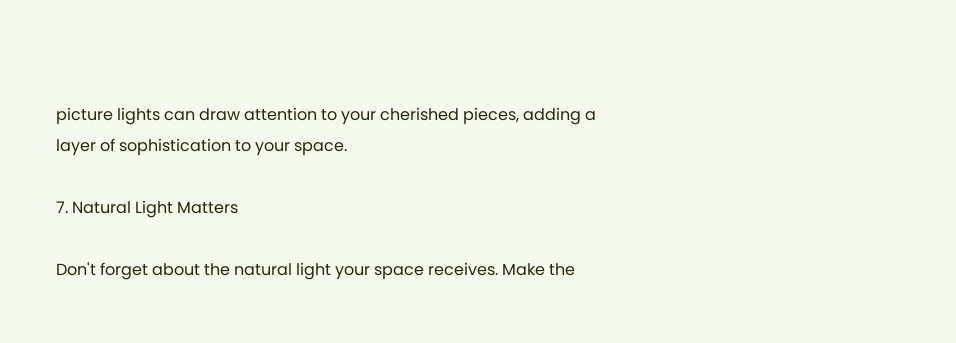picture lights can draw attention to your cherished pieces, adding a layer of sophistication to your space.

7. Natural Light Matters

Don't forget about the natural light your space receives. Make the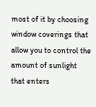most of it by choosing window coverings that allow you to control the amount of sunlight that enters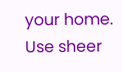your home. Use sheer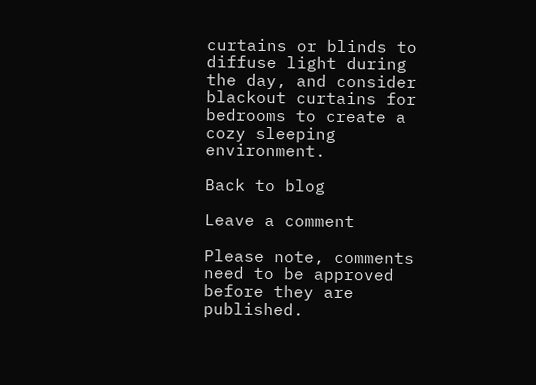curtains or blinds to diffuse light during the day, and consider blackout curtains for bedrooms to create a cozy sleeping environment.

Back to blog

Leave a comment

Please note, comments need to be approved before they are published.